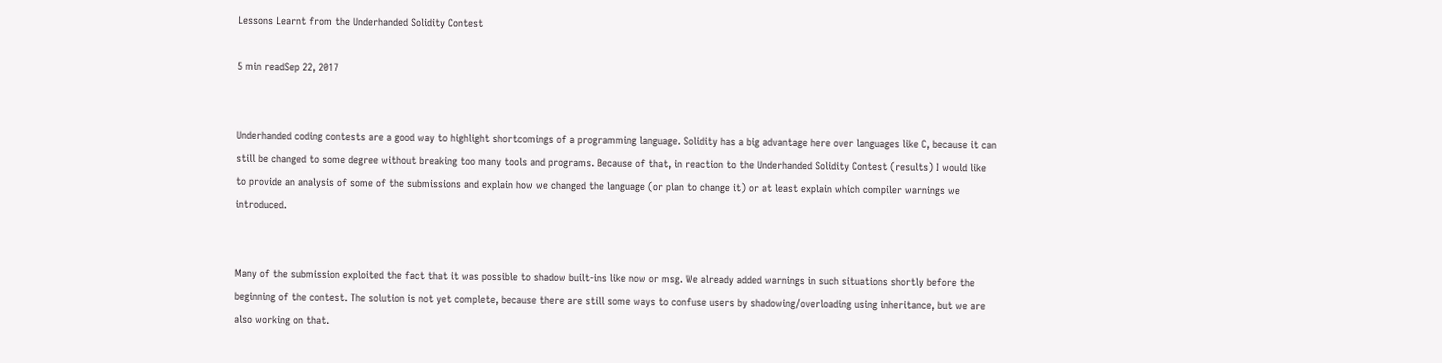Lessons Learnt from the Underhanded Solidity Contest

5 min readSep 22, 2017


Underhanded coding contests are a good way to highlight shortcomings of a programming language. Solidity has a big advantage here over languages like C, because it can still be changed to some degree without breaking too many tools and programs. Because of that, in reaction to the Underhanded Solidity Contest (results) I would like to provide an analysis of some of the submissions and explain how we changed the language (or plan to change it) or at least explain which compiler warnings we introduced.


Many of the submission exploited the fact that it was possible to shadow built-ins like now or msg. We already added warnings in such situations shortly before the beginning of the contest. The solution is not yet complete, because there are still some ways to confuse users by shadowing/overloading using inheritance, but we are also working on that.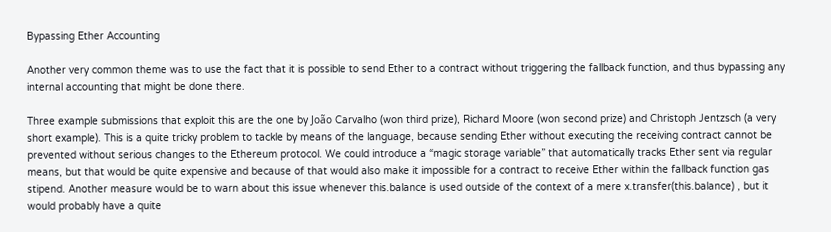Bypassing Ether Accounting

Another very common theme was to use the fact that it is possible to send Ether to a contract without triggering the fallback function, and thus bypassing any internal accounting that might be done there.

Three example submissions that exploit this are the one by João Carvalho (won third prize), Richard Moore (won second prize) and Christoph Jentzsch (a very short example). This is a quite tricky problem to tackle by means of the language, because sending Ether without executing the receiving contract cannot be prevented without serious changes to the Ethereum protocol. We could introduce a “magic storage variable” that automatically tracks Ether sent via regular means, but that would be quite expensive and because of that would also make it impossible for a contract to receive Ether within the fallback function gas stipend. Another measure would be to warn about this issue whenever this.balance is used outside of the context of a mere x.transfer(this.balance) , but it would probably have a quite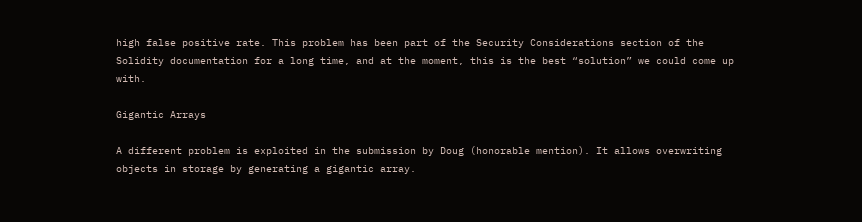high false positive rate. This problem has been part of the Security Considerations section of the Solidity documentation for a long time, and at the moment, this is the best “solution” we could come up with.

Gigantic Arrays

A different problem is exploited in the submission by Doug (honorable mention). It allows overwriting objects in storage by generating a gigantic array.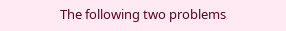The following two problems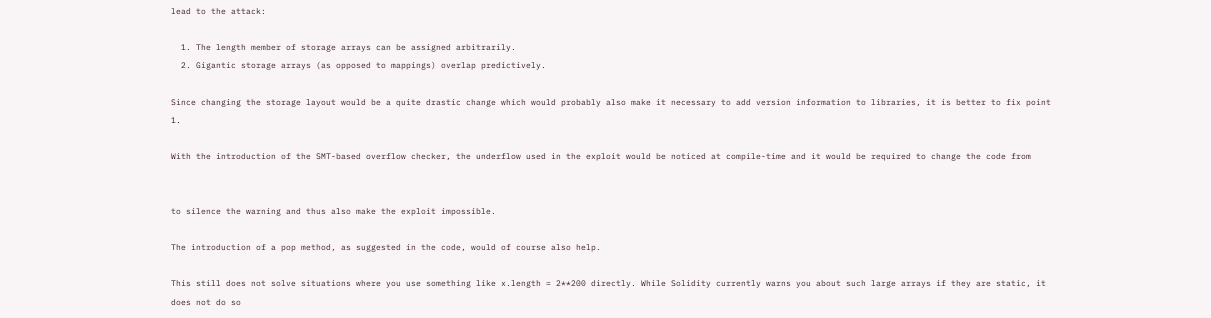lead to the attack:

  1. The length member of storage arrays can be assigned arbitrarily.
  2. Gigantic storage arrays (as opposed to mappings) overlap predictively.

Since changing the storage layout would be a quite drastic change which would probably also make it necessary to add version information to libraries, it is better to fix point 1.

With the introduction of the SMT-based overflow checker, the underflow used in the exploit would be noticed at compile-time and it would be required to change the code from


to silence the warning and thus also make the exploit impossible.

The introduction of a pop method, as suggested in the code, would of course also help.

This still does not solve situations where you use something like x.length = 2**200 directly. While Solidity currently warns you about such large arrays if they are static, it does not do so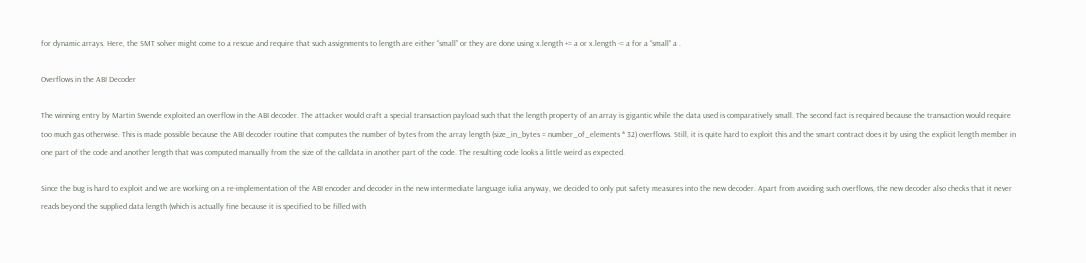for dynamic arrays. Here, the SMT solver might come to a rescue and require that such assignments to length are either “small” or they are done using x.length += a or x.length -= a for a “small” a .

Overflows in the ABI Decoder

The winning entry by Martin Swende exploited an overflow in the ABI decoder. The attacker would craft a special transaction payload such that the length property of an array is gigantic while the data used is comparatively small. The second fact is required because the transaction would require too much gas otherwise. This is made possible because the ABI decoder routine that computes the number of bytes from the array length (size_in_bytes = number_of_elements * 32) overflows. Still, it is quite hard to exploit this and the smart contract does it by using the explicit length member in one part of the code and another length that was computed manually from the size of the calldata in another part of the code. The resulting code looks a little weird as expected.

Since the bug is hard to exploit and we are working on a re-implementation of the ABI encoder and decoder in the new intermediate language iulia anyway, we decided to only put safety measures into the new decoder. Apart from avoiding such overflows, the new decoder also checks that it never reads beyond the supplied data length (which is actually fine because it is specified to be filled with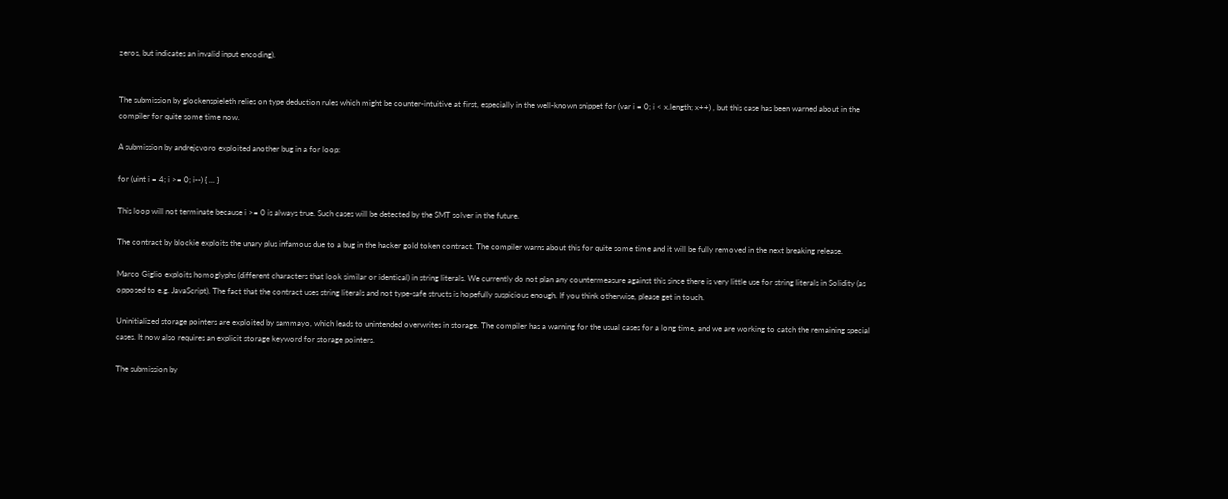zeros, but indicates an invalid input encoding).


The submission by glockenspieleth relies on type deduction rules which might be counter-intuitive at first, especially in the well-known snippet for (var i = 0; i < x.length; x++) , but this case has been warned about in the compiler for quite some time now.

A submission by andrejcvoro exploited another bug in a for loop:

for (uint i = 4; i >= 0; i--) { ... }

This loop will not terminate because i >= 0 is always true. Such cases will be detected by the SMT solver in the future.

The contract by blockie exploits the unary plus infamous due to a bug in the hacker gold token contract. The compiler warns about this for quite some time and it will be fully removed in the next breaking release.

Marco Giglio exploits homoglyphs (different characters that look similar or identical) in string literals. We currently do not plan any countermeasure against this since there is very little use for string literals in Solidity (as opposed to e.g. JavaScript). The fact that the contract uses string literals and not type-safe structs is hopefully suspicious enough. If you think otherwise, please get in touch.

Uninitialized storage pointers are exploited by sammayo, which leads to unintended overwrites in storage. The compiler has a warning for the usual cases for a long time, and we are working to catch the remaining special cases. It now also requires an explicit storage keyword for storage pointers.

The submission by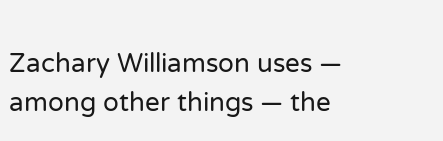Zachary Williamson uses — among other things — the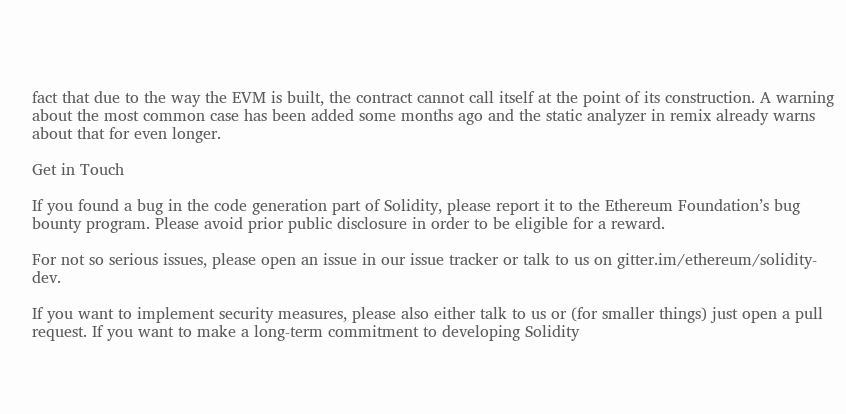fact that due to the way the EVM is built, the contract cannot call itself at the point of its construction. A warning about the most common case has been added some months ago and the static analyzer in remix already warns about that for even longer.

Get in Touch

If you found a bug in the code generation part of Solidity, please report it to the Ethereum Foundation’s bug bounty program. Please avoid prior public disclosure in order to be eligible for a reward.

For not so serious issues, please open an issue in our issue tracker or talk to us on gitter.im/ethereum/solidity-dev.

If you want to implement security measures, please also either talk to us or (for smaller things) just open a pull request. If you want to make a long-term commitment to developing Solidity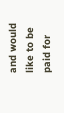and would like to be paid for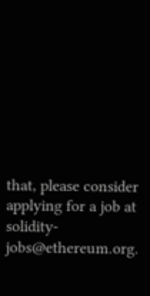that, please consider applying for a job at solidity-jobs@ethereum.org.